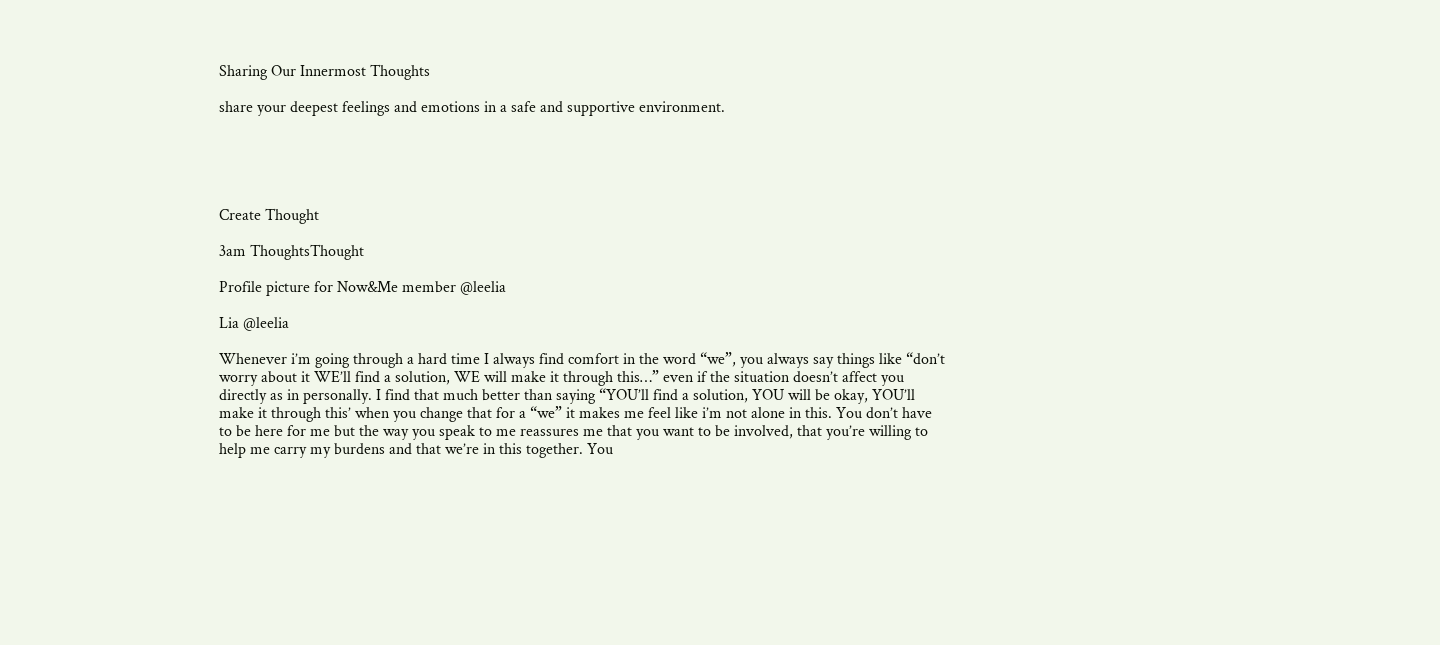Sharing Our Innermost Thoughts

share your deepest feelings and emotions in a safe and supportive environment.





Create Thought

3am ThoughtsThought

Profile picture for Now&Me member @leelia

Lia @leelia

Whenever i’m going through a hard time I always find comfort in the word “we”, you always say things like “don’t worry about it WE’ll find a solution, WE will make it through this…” even if the situation doesn’t affect you directly as in personally. I find that much better than saying “YOU’ll find a solution, YOU will be okay, YOU’ll make it through this’ when you change that for a “we” it makes me feel like i’m not alone in this. You don’t have to be here for me but the way you speak to me reassures me that you want to be involved, that you’re willing to help me carry my burdens and that we’re in this together. You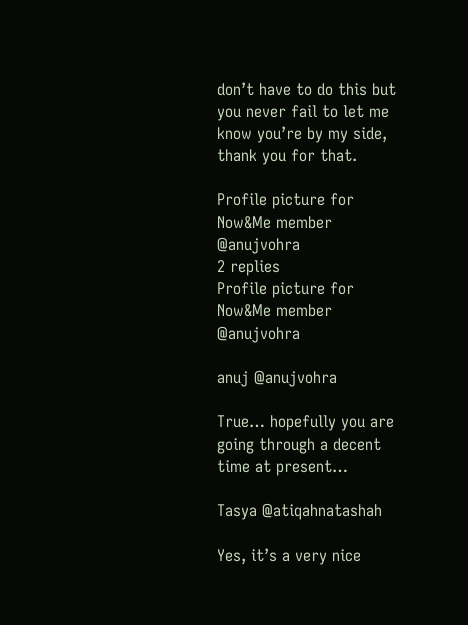don’t have to do this but you never fail to let me know you’re by my side, thank you for that.

Profile picture for Now&Me member @anujvohra
2 replies
Profile picture for Now&Me member @anujvohra

anuj @anujvohra

True… hopefully you are going through a decent time at present…

Tasya @atiqahnatashah

Yes, it’s a very nice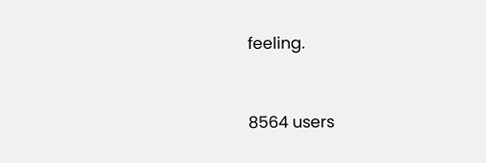feeling.


8564 users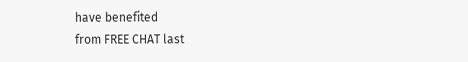have benefited
from FREE CHAT last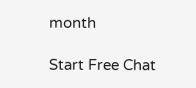month

Start Free Chat